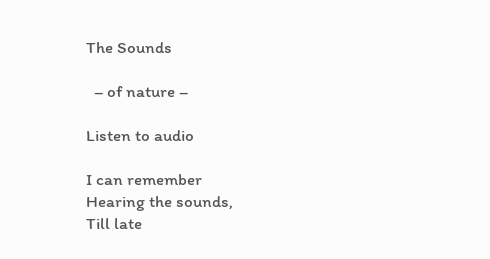The Sounds

  – of nature –

Listen to audio

I can remember
Hearing the sounds,
Till late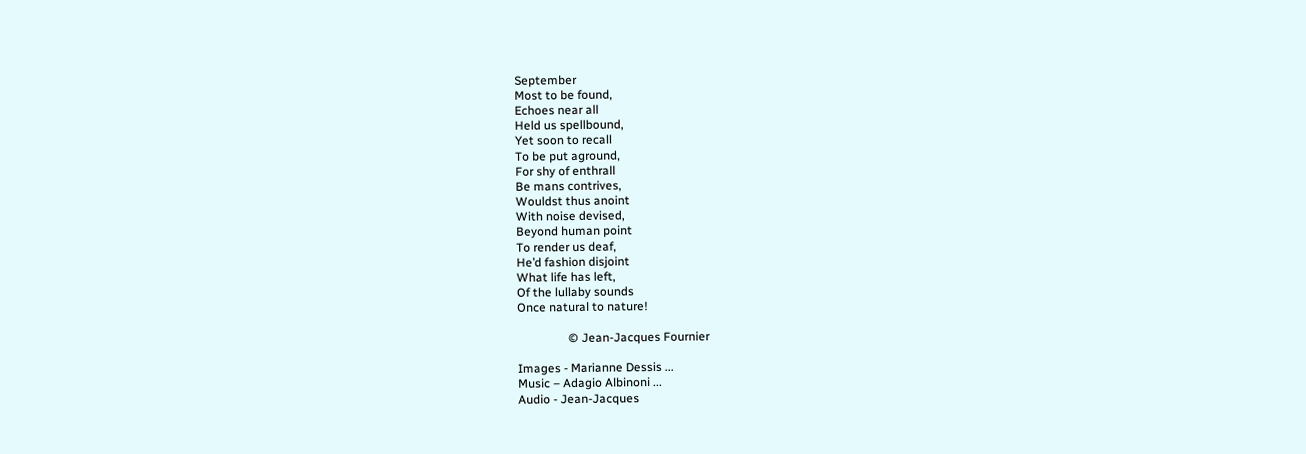September
Most to be found,
Echoes near all
Held us spellbound,
Yet soon to recall
To be put aground,
For shy of enthrall
Be mans contrives,
Wouldst thus anoint
With noise devised,
Beyond human point
To render us deaf,
He’d fashion disjoint
What life has left,
Of the lullaby sounds
Once natural to nature!

                 © Jean-Jacques Fournier

Images - Marianne Dessis ...
Music – Adagio Albinoni ...
Audio - Jean-Jacques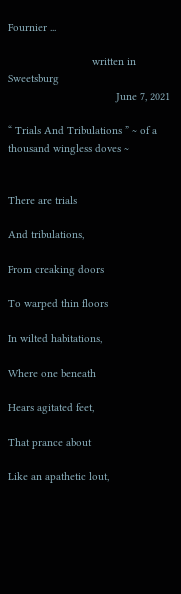Fournier ...

                            written in Sweetsburg
                                    June 7, 2021

“ Trials And Tribulations ” ~ of a thousand wingless doves ~


There are trials

And tribulations,

From creaking doors

To warped thin floors

In wilted habitations,

Where one beneath

Hears agitated feet,

That prance about

Like an apathetic lout,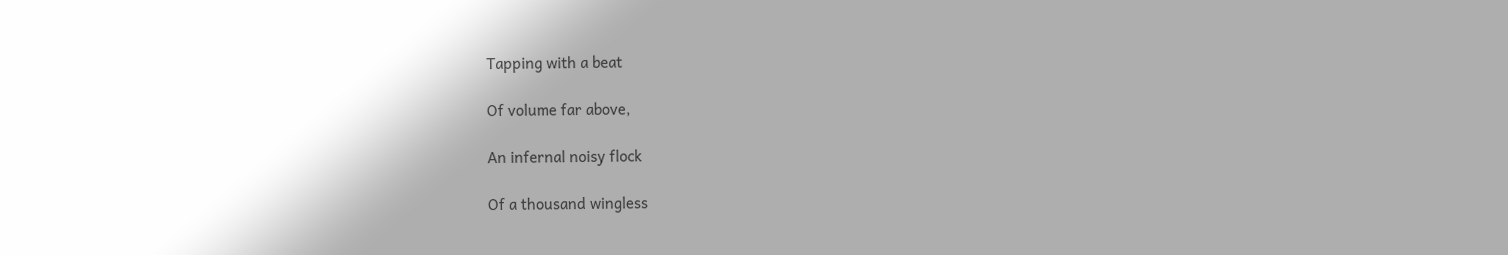Tapping with a beat

Of volume far above,

An infernal noisy flock

Of a thousand wingless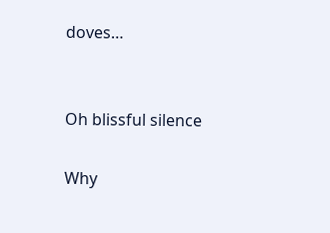doves…


Oh blissful silence

Why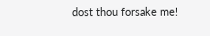dost thou forsake me!